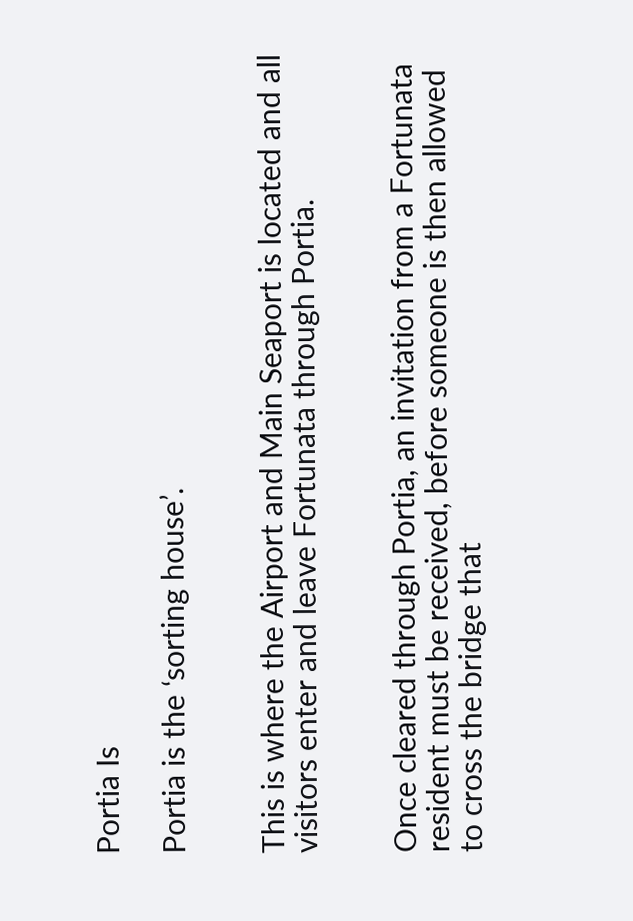Portia Is

Portia is the ‘sorting house’.


This is where the Airport and Main Seaport is located and all visitors enter and leave Fortunata through Portia.


Once cleared through Portia, an invitation from a Fortunata resident must be received, before someone is then allowed to cross the bridge that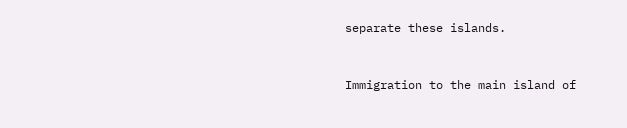separate these islands.


Immigration to the main island of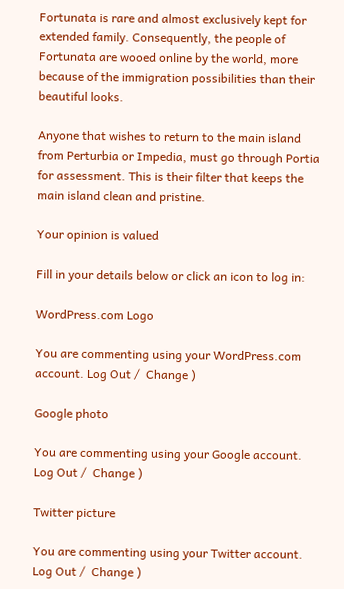Fortunata is rare and almost exclusively kept for extended family. Consequently, the people of Fortunata are wooed online by the world, more because of the immigration possibilities than their beautiful looks.

Anyone that wishes to return to the main island from Perturbia or Impedia, must go through Portia for assessment. This is their filter that keeps the main island clean and pristine.

Your opinion is valued

Fill in your details below or click an icon to log in:

WordPress.com Logo

You are commenting using your WordPress.com account. Log Out /  Change )

Google photo

You are commenting using your Google account. Log Out /  Change )

Twitter picture

You are commenting using your Twitter account. Log Out /  Change )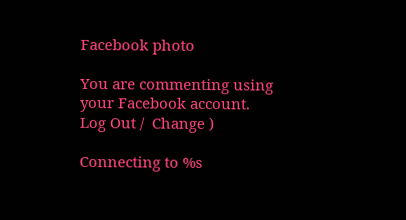Facebook photo

You are commenting using your Facebook account. Log Out /  Change )

Connecting to %s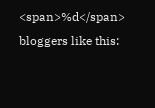<span>%d</span> bloggers like this: